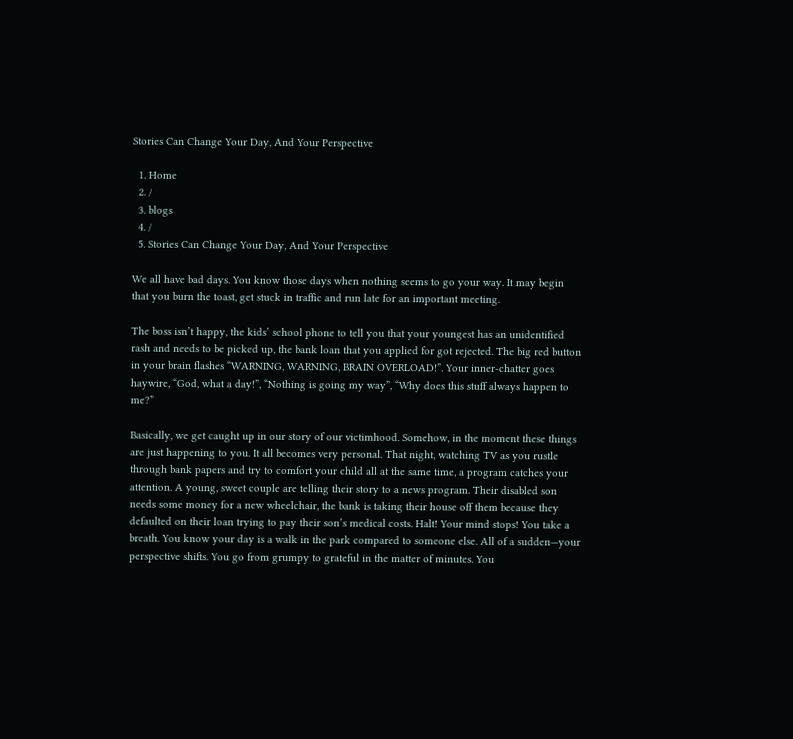Stories Can Change Your Day, And Your Perspective

  1. Home
  2. /
  3. blogs
  4. /
  5. Stories Can Change Your Day, And Your Perspective

We all have bad days. You know those days when nothing seems to go your way. It may begin that you burn the toast, get stuck in traffic and run late for an important meeting.

The boss isn’t happy, the kids’ school phone to tell you that your youngest has an unidentified rash and needs to be picked up, the bank loan that you applied for got rejected. The big red button in your brain flashes “WARNING, WARNING, BRAIN OVERLOAD!”. Your inner-chatter goes haywire, “God, what a day!”, “Nothing is going my way”, “Why does this stuff always happen to me?”

Basically, we get caught up in our story of our victimhood. Somehow, in the moment these things are just happening to you. It all becomes very personal. That night, watching TV as you rustle through bank papers and try to comfort your child all at the same time, a program catches your attention. A young, sweet couple are telling their story to a news program. Their disabled son needs some money for a new wheelchair, the bank is taking their house off them because they defaulted on their loan trying to pay their son’s medical costs. Halt! Your mind stops! You take a breath. You know your day is a walk in the park compared to someone else. All of a sudden—your perspective shifts. You go from grumpy to grateful in the matter of minutes. You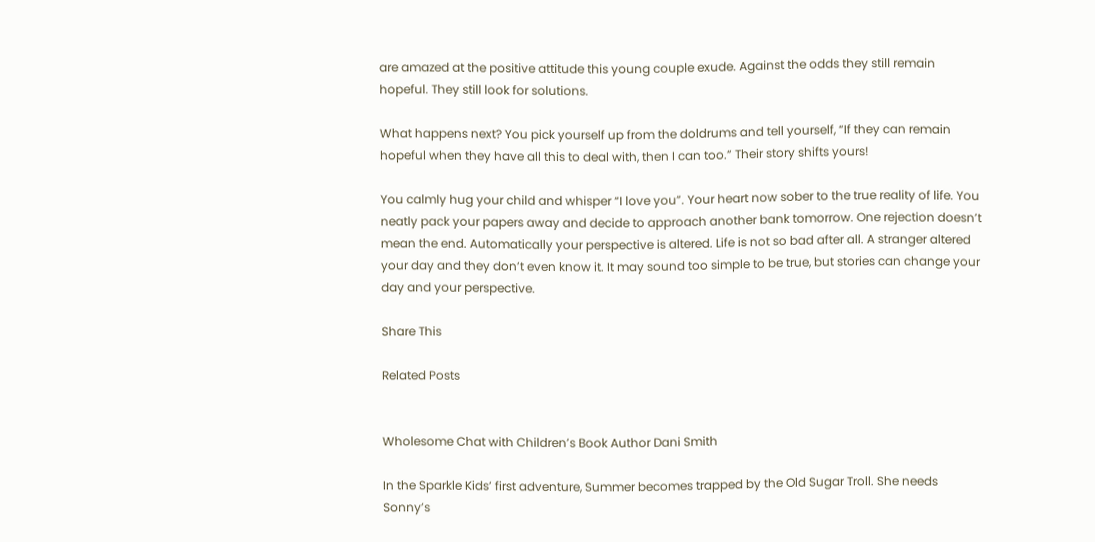are amazed at the positive attitude this young couple exude. Against the odds they still remain hopeful. They still look for solutions.

What happens next? You pick yourself up from the doldrums and tell yourself, “If they can remain hopeful when they have all this to deal with, then I can too.” Their story shifts yours!

You calmly hug your child and whisper “I love you”. Your heart now sober to the true reality of life. You neatly pack your papers away and decide to approach another bank tomorrow. One rejection doesn’t mean the end. Automatically your perspective is altered. Life is not so bad after all. A stranger altered your day and they don’t even know it. It may sound too simple to be true, but stories can change your day and your perspective.

Share This

Related Posts


Wholesome Chat with Children’s Book Author Dani Smith

In the Sparkle Kids’ first adventure, Summer becomes trapped by the Old Sugar Troll. She needs Sonny’s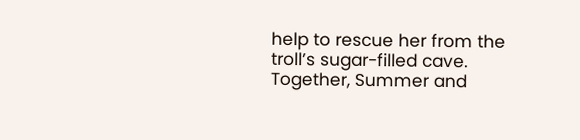help to rescue her from the troll’s sugar-filled cave. Together, Summer and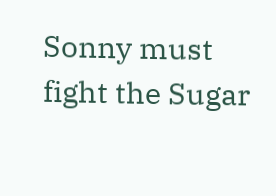Sonny must fight the Sugar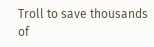Troll to save thousands of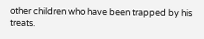other children who have been trapped by his treats.